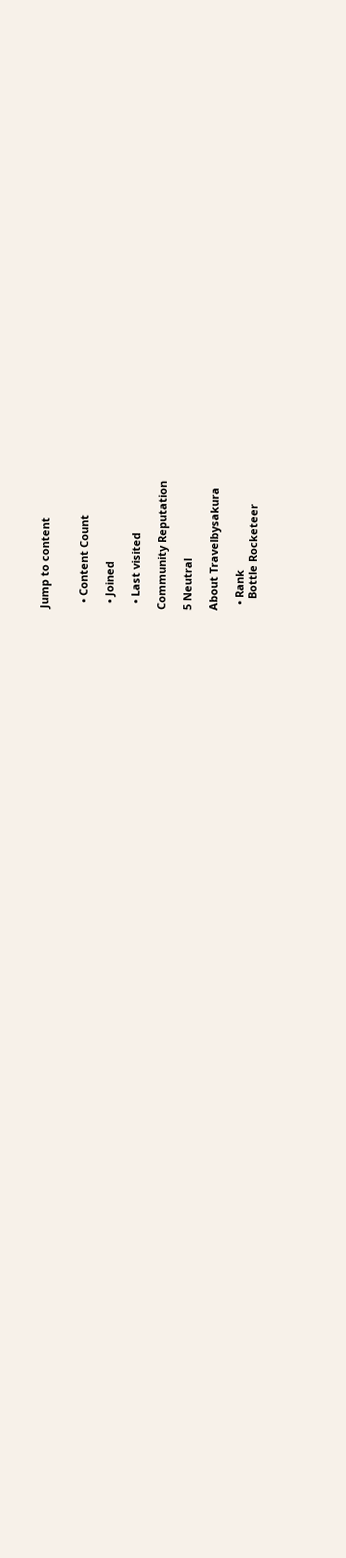Jump to content


  • Content Count

  • Joined

  • Last visited

Community Reputation

5 Neutral

About Travelbysakura

  • Rank
    Bottle Rocketeer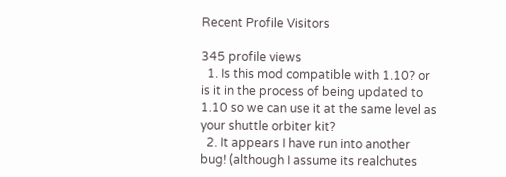Recent Profile Visitors

345 profile views
  1. Is this mod compatible with 1.10? or is it in the process of being updated to 1.10 so we can use it at the same level as your shuttle orbiter kit?
  2. It appears I have run into another bug! (although I assume its realchutes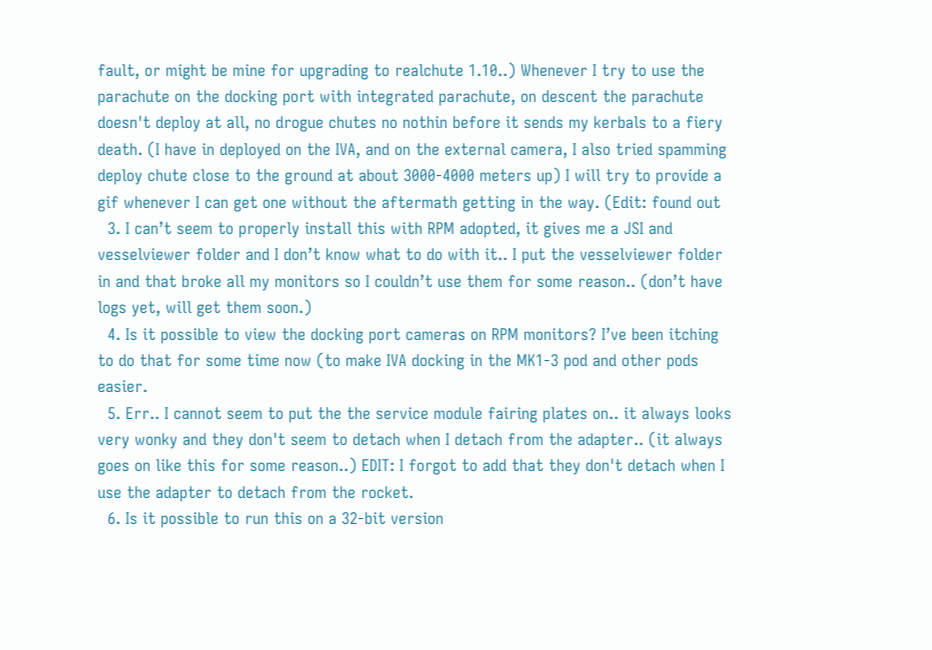fault, or might be mine for upgrading to realchute 1.10..) Whenever I try to use the parachute on the docking port with integrated parachute, on descent the parachute doesn't deploy at all, no drogue chutes no nothin before it sends my kerbals to a fiery death. (I have in deployed on the IVA, and on the external camera, I also tried spamming deploy chute close to the ground at about 3000-4000 meters up) I will try to provide a gif whenever I can get one without the aftermath getting in the way. (Edit: found out
  3. I can’t seem to properly install this with RPM adopted, it gives me a JSI and vesselviewer folder and I don’t know what to do with it.. I put the vesselviewer folder in and that broke all my monitors so I couldn’t use them for some reason.. (don’t have logs yet, will get them soon.)
  4. Is it possible to view the docking port cameras on RPM monitors? I’ve been itching to do that for some time now (to make IVA docking in the MK1-3 pod and other pods easier.
  5. Err.. I cannot seem to put the the service module fairing plates on.. it always looks very wonky and they don't seem to detach when I detach from the adapter.. (it always goes on like this for some reason..) EDIT: I forgot to add that they don't detach when I use the adapter to detach from the rocket.
  6. Is it possible to run this on a 32-bit version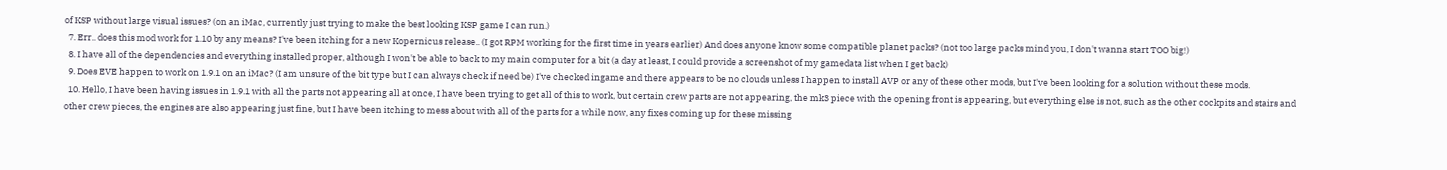of KSP without large visual issues? (on an iMac, currently just trying to make the best looking KSP game I can run.)
  7. Err.. does this mod work for 1.10 by any means? I've been itching for a new Kopernicus release.. (I got RPM working for the first time in years earlier) And does anyone know some compatible planet packs? (not too large packs mind you, I don't wanna start TOO big!)
  8. I have all of the dependencies and everything installed proper, although I won't be able to back to my main computer for a bit (a day at least, I could provide a screenshot of my gamedata list when I get back)
  9. Does EVE happen to work on 1.9.1 on an iMac? (I am unsure of the bit type but I can always check if need be) I've checked ingame and there appears to be no clouds unless I happen to install AVP or any of these other mods, but I've been looking for a solution without these mods.
  10. Hello, I have been having issues in 1.9.1 with all the parts not appearing all at once, I have been trying to get all of this to work, but certain crew parts are not appearing, the mk3 piece with the opening front is appearing, but everything else is not, such as the other cockpits and stairs and other crew pieces, the engines are also appearing just fine, but I have been itching to mess about with all of the parts for a while now, any fixes coming up for these missing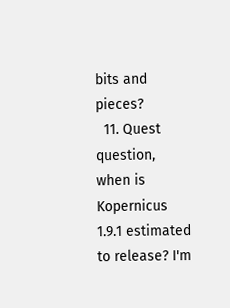bits and pieces?
  11. Quest question, when is Kopernicus 1.9.1 estimated to release? I'm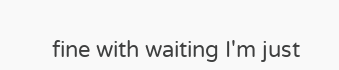fine with waiting I'm just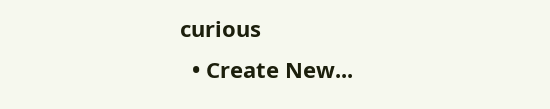curious
  • Create New...